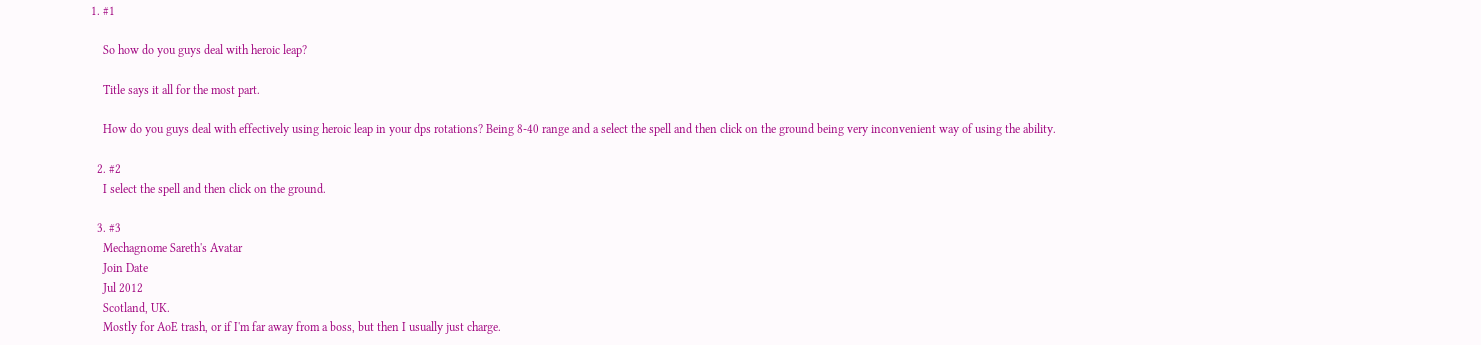1. #1

    So how do you guys deal with heroic leap?

    Title says it all for the most part.

    How do you guys deal with effectively using heroic leap in your dps rotations? Being 8-40 range and a select the spell and then click on the ground being very inconvenient way of using the ability.

  2. #2
    I select the spell and then click on the ground.

  3. #3
    Mechagnome Sareth's Avatar
    Join Date
    Jul 2012
    Scotland, UK.
    Mostly for AoE trash, or if I'm far away from a boss, but then I usually just charge.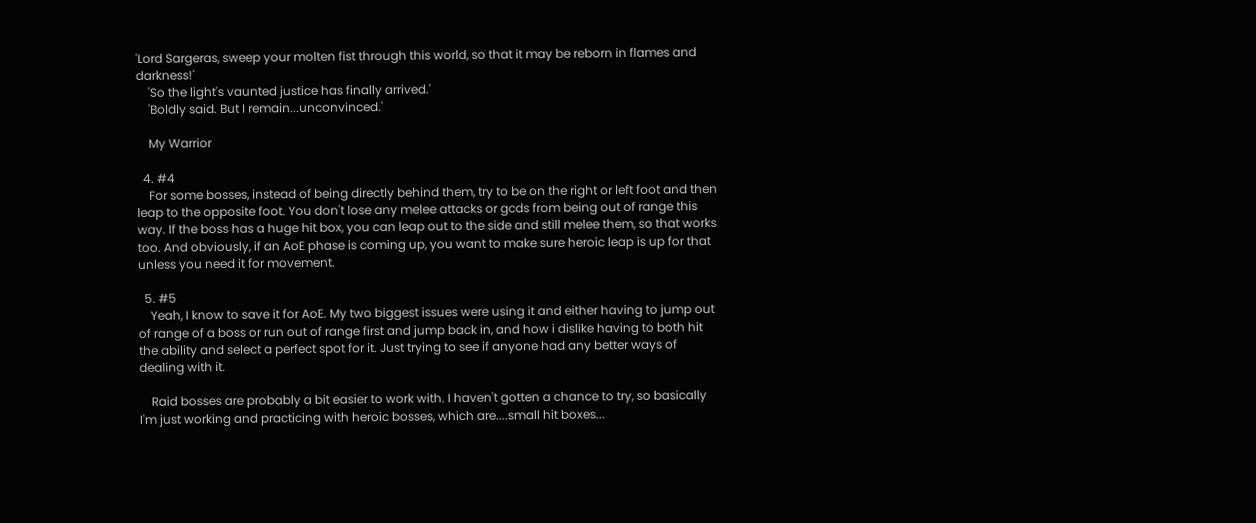'Lord Sargeras, sweep your molten fist through this world, so that it may be reborn in flames and darkness!'
    'So the light's vaunted justice has finally arrived.'
    'Boldly said. But I remain...unconvinced.'

    My Warrior

  4. #4
    For some bosses, instead of being directly behind them, try to be on the right or left foot and then leap to the opposite foot. You don't lose any melee attacks or gcds from being out of range this way. If the boss has a huge hit box, you can leap out to the side and still melee them, so that works too. And obviously, if an AoE phase is coming up, you want to make sure heroic leap is up for that unless you need it for movement.

  5. #5
    Yeah, I know to save it for AoE. My two biggest issues were using it and either having to jump out of range of a boss or run out of range first and jump back in, and how i dislike having to both hit the ability and select a perfect spot for it. Just trying to see if anyone had any better ways of dealing with it.

    Raid bosses are probably a bit easier to work with. I haven't gotten a chance to try, so basically I'm just working and practicing with heroic bosses, which are....small hit boxes...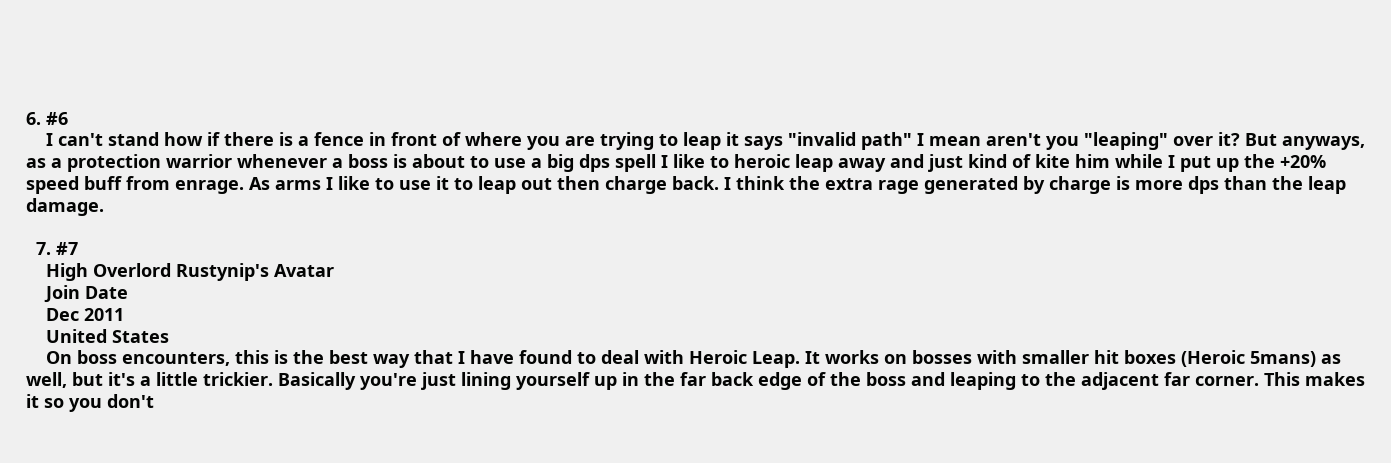6. #6
    I can't stand how if there is a fence in front of where you are trying to leap it says "invalid path" I mean aren't you "leaping" over it? But anyways, as a protection warrior whenever a boss is about to use a big dps spell I like to heroic leap away and just kind of kite him while I put up the +20% speed buff from enrage. As arms I like to use it to leap out then charge back. I think the extra rage generated by charge is more dps than the leap damage.

  7. #7
    High Overlord Rustynip's Avatar
    Join Date
    Dec 2011
    United States
    On boss encounters, this is the best way that I have found to deal with Heroic Leap. It works on bosses with smaller hit boxes (Heroic 5mans) as well, but it's a little trickier. Basically you're just lining yourself up in the far back edge of the boss and leaping to the adjacent far corner. This makes it so you don't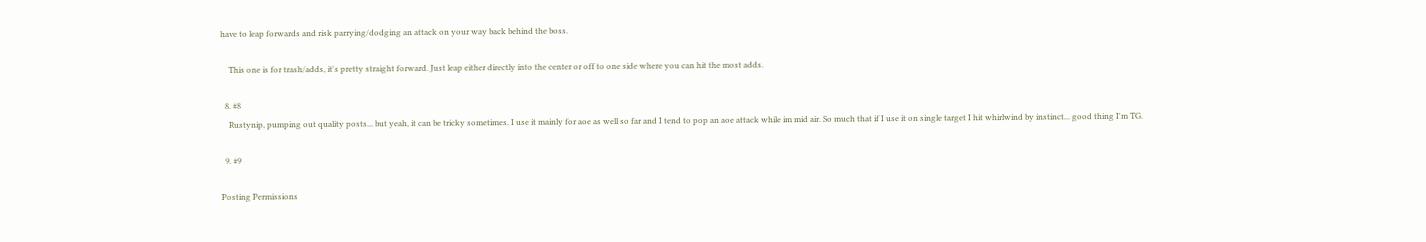have to leap forwards and risk parrying/dodging an attack on your way back behind the boss.

    This one is for trash/adds, it's pretty straight forward. Just leap either directly into the center or off to one side where you can hit the most adds.

  8. #8
    Rustynip, pumping out quality posts... but yeah, it can be tricky sometimes. I use it mainly for aoe as well so far and I tend to pop an aoe attack while im mid air. So much that if I use it on single target I hit whirlwind by instinct... good thing I'm TG.

  9. #9

Posting Permissions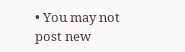• You may not post new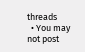threads
  • You may not post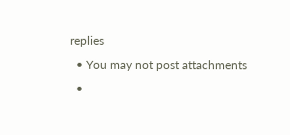replies
  • You may not post attachments
  •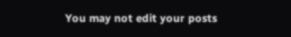You may not edit your posts